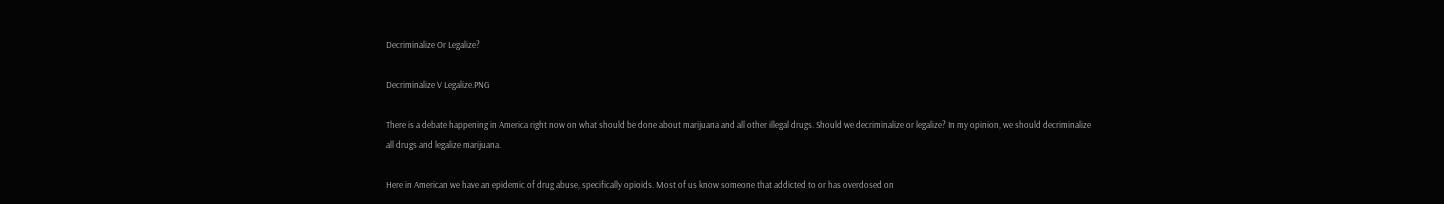Decriminalize Or Legalize?

Decriminalize V Legalize.PNG

There is a debate happening in America right now on what should be done about marijuana and all other illegal drugs. Should we decriminalize or legalize? In my opinion, we should decriminalize all drugs and legalize marijuana.

Here in American we have an epidemic of drug abuse, specifically opioids. Most of us know someone that addicted to or has overdosed on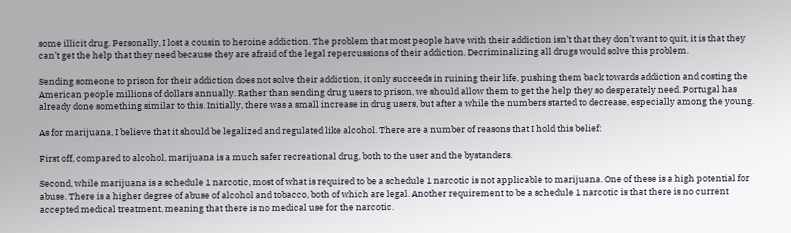some illicit drug. Personally, I lost a cousin to heroine addiction. The problem that most people have with their addiction isn’t that they don’t want to quit, it is that they can’t get the help that they need because they are afraid of the legal repercussions of their addiction. Decriminalizing all drugs would solve this problem.

Sending someone to prison for their addiction does not solve their addiction, it only succeeds in ruining their life, pushing them back towards addiction and costing the American people millions of dollars annually. Rather than sending drug users to prison, we should allow them to get the help they so desperately need. Portugal has already done something similar to this. Initially, there was a small increase in drug users, but after a while the numbers started to decrease, especially among the young.

As for marijuana, I believe that it should be legalized and regulated like alcohol. There are a number of reasons that I hold this belief:

First off, compared to alcohol, marijuana is a much safer recreational drug, both to the user and the bystanders.

Second, while marijuana is a schedule 1 narcotic, most of what is required to be a schedule 1 narcotic is not applicable to marijuana. One of these is a high potential for abuse. There is a higher degree of abuse of alcohol and tobacco, both of which are legal. Another requirement to be a schedule 1 narcotic is that there is no current accepted medical treatment, meaning that there is no medical use for the narcotic.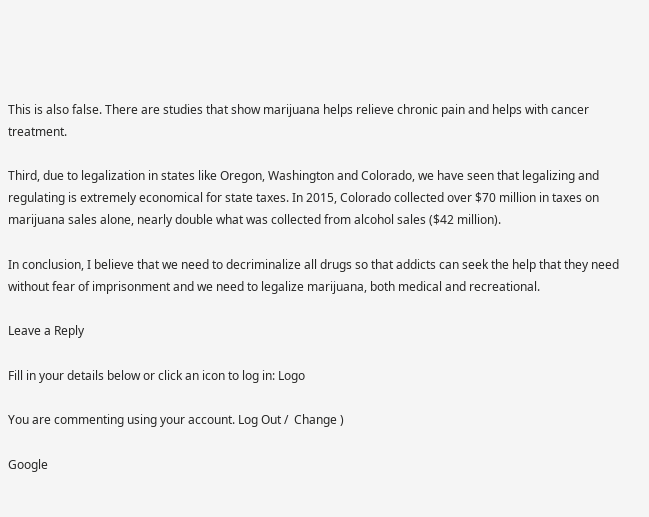This is also false. There are studies that show marijuana helps relieve chronic pain and helps with cancer treatment.

Third, due to legalization in states like Oregon, Washington and Colorado, we have seen that legalizing and regulating is extremely economical for state taxes. In 2015, Colorado collected over $70 million in taxes on marijuana sales alone, nearly double what was collected from alcohol sales ($42 million).

In conclusion, I believe that we need to decriminalize all drugs so that addicts can seek the help that they need without fear of imprisonment and we need to legalize marijuana, both medical and recreational.

Leave a Reply

Fill in your details below or click an icon to log in: Logo

You are commenting using your account. Log Out /  Change )

Google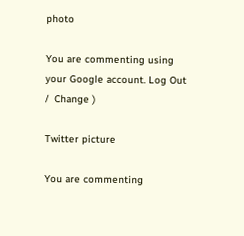photo

You are commenting using your Google account. Log Out /  Change )

Twitter picture

You are commenting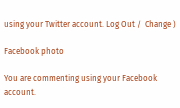using your Twitter account. Log Out /  Change )

Facebook photo

You are commenting using your Facebook account.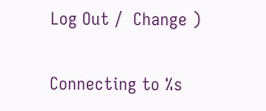Log Out /  Change )

Connecting to %s